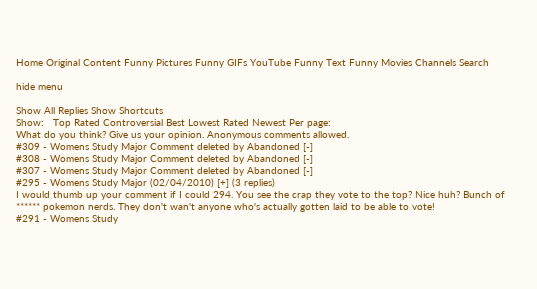Home Original Content Funny Pictures Funny GIFs YouTube Funny Text Funny Movies Channels Search

hide menu

Show All Replies Show Shortcuts
Show:   Top Rated Controversial Best Lowest Rated Newest Per page:
What do you think? Give us your opinion. Anonymous comments allowed.
#309 - Womens Study Major Comment deleted by Abandoned [-]
#308 - Womens Study Major Comment deleted by Abandoned [-]
#307 - Womens Study Major Comment deleted by Abandoned [-]
#295 - Womens Study Major (02/04/2010) [+] (3 replies)
I would thumb up your comment if I could 294. You see the crap they vote to the top? Nice huh? Bunch of ****** pokemon nerds. They don't wan't anyone who's actually gotten laid to be able to vote!
#291 - Womens Study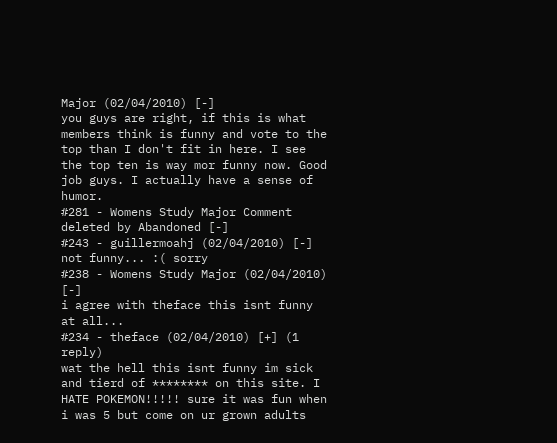Major (02/04/2010) [-]
you guys are right, if this is what members think is funny and vote to the top than I don't fit in here. I see the top ten is way mor funny now. Good job guys. I actually have a sense of humor.
#281 - Womens Study Major Comment deleted by Abandoned [-]
#243 - guillermoahj (02/04/2010) [-]
not funny... :( sorry
#238 - Womens Study Major (02/04/2010) [-]
i agree with theface this isnt funny at all...
#234 - theface (02/04/2010) [+] (1 reply)
wat the hell this isnt funny im sick and tierd of ******** on this site. I HATE POKEMON!!!!! sure it was fun when i was 5 but come on ur grown adults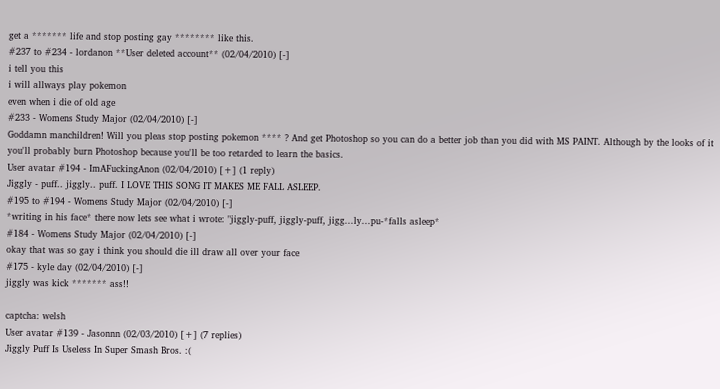get a ******* life and stop posting gay ******** like this.
#237 to #234 - lordanon **User deleted account** (02/04/2010) [-]
i tell you this
i will allways play pokemon
even when i die of old age
#233 - Womens Study Major (02/04/2010) [-]
Goddamn manchildren! Will you pleas stop posting pokemon **** ? And get Photoshop so you can do a better job than you did with MS PAINT. Although by the looks of it you'll probably burn Photoshop because you'll be too retarded to learn the basics.
User avatar #194 - ImAFuckingAnon (02/04/2010) [+] (1 reply)
Jiggly - puff.. jiggly.. puff. I LOVE THIS SONG IT MAKES ME FALL ASLEEP.
#195 to #194 - Womens Study Major (02/04/2010) [-]
*writing in his face* there now lets see what i wrote: "jiggly-puff, jiggly-puff, jigg...ly...pu-*falls asleep*
#184 - Womens Study Major (02/04/2010) [-]
okay that was so gay i think you should die ill draw all over your face
#175 - kyle day (02/04/2010) [-]
jiggly was kick ******* ass!!

captcha: welsh
User avatar #139 - Jasonnn (02/03/2010) [+] (7 replies)
Jiggly Puff Is Useless In Super Smash Bros. :(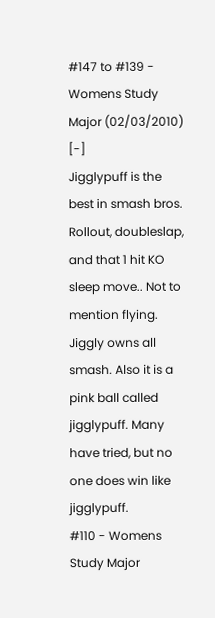#147 to #139 - Womens Study Major (02/03/2010) [-]
Jigglypuff is the best in smash bros. Rollout, doubleslap, and that 1 hit KO sleep move.. Not to mention flying. Jiggly owns all smash. Also it is a pink ball called jigglypuff. Many have tried, but no one does win like jigglypuff.
#110 - Womens Study Major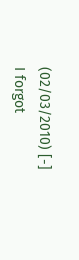(02/03/2010) [-]
I forgot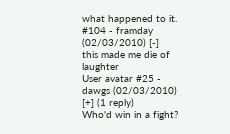what happened to it.
#104 - framday (02/03/2010) [-]
this made me die of laughter
User avatar #25 - dawgs (02/03/2010) [+] (1 reply)
Who'd win in a fight?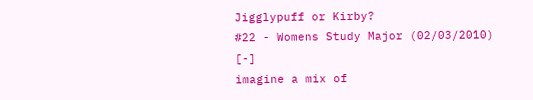Jigglypuff or Kirby?
#22 - Womens Study Major (02/03/2010) [-]
imagine a mix of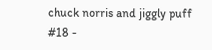chuck norris and jiggly puff
#18 -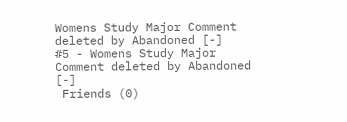Womens Study Major Comment deleted by Abandoned [-]
#5 - Womens Study Major Comment deleted by Abandoned [-]
 Friends (0)